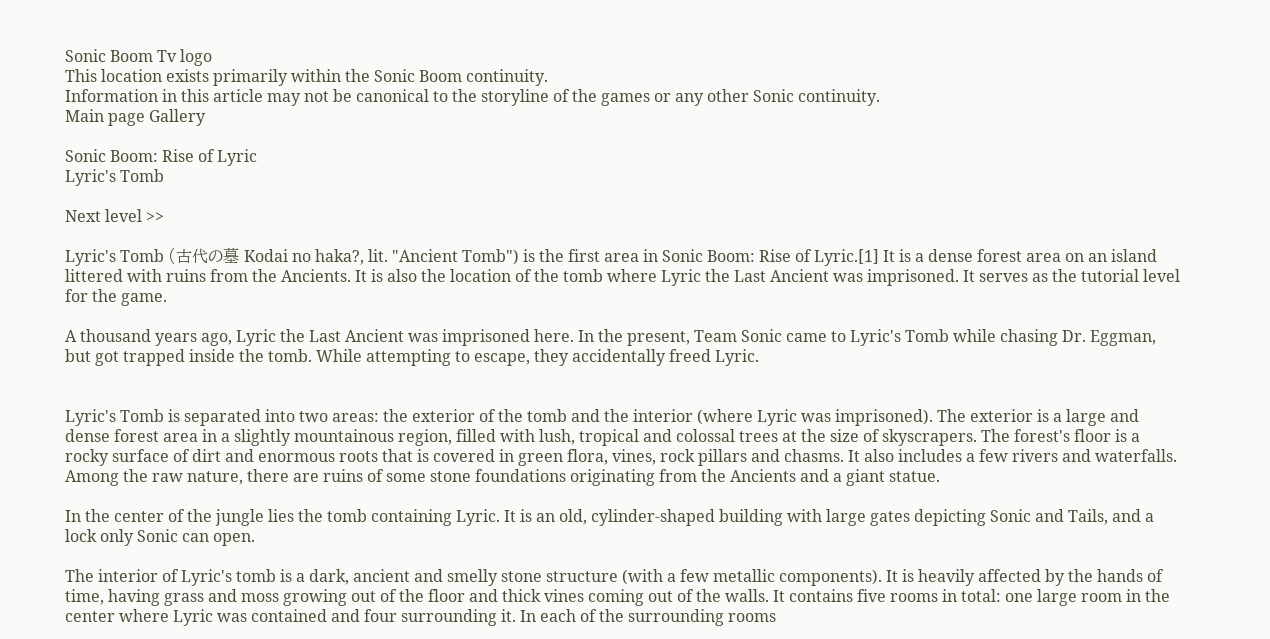Sonic Boom Tv logo
This location exists primarily within the Sonic Boom continuity.
Information in this article may not be canonical to the storyline of the games or any other Sonic continuity.
Main page Gallery

Sonic Boom: Rise of Lyric
Lyric's Tomb

Next level >>

Lyric's Tomb (古代の墓 Kodai no haka?, lit. "Ancient Tomb") is the first area in Sonic Boom: Rise of Lyric.[1] It is a dense forest area on an island littered with ruins from the Ancients. It is also the location of the tomb where Lyric the Last Ancient was imprisoned. It serves as the tutorial level for the game.

A thousand years ago, Lyric the Last Ancient was imprisoned here. In the present, Team Sonic came to Lyric's Tomb while chasing Dr. Eggman, but got trapped inside the tomb. While attempting to escape, they accidentally freed Lyric.


Lyric's Tomb is separated into two areas: the exterior of the tomb and the interior (where Lyric was imprisoned). The exterior is a large and dense forest area in a slightly mountainous region, filled with lush, tropical and colossal trees at the size of skyscrapers. The forest's floor is a rocky surface of dirt and enormous roots that is covered in green flora, vines, rock pillars and chasms. It also includes a few rivers and waterfalls. Among the raw nature, there are ruins of some stone foundations originating from the Ancients and a giant statue.

In the center of the jungle lies the tomb containing Lyric. It is an old, cylinder-shaped building with large gates depicting Sonic and Tails, and a lock only Sonic can open.

The interior of Lyric's tomb is a dark, ancient and smelly stone structure (with a few metallic components). It is heavily affected by the hands of time, having grass and moss growing out of the floor and thick vines coming out of the walls. It contains five rooms in total: one large room in the center where Lyric was contained and four surrounding it. In each of the surrounding rooms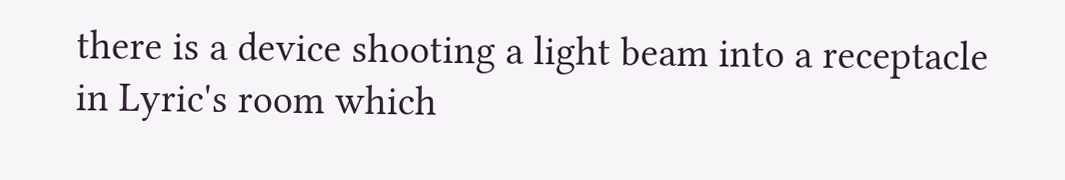there is a device shooting a light beam into a receptacle in Lyric's room which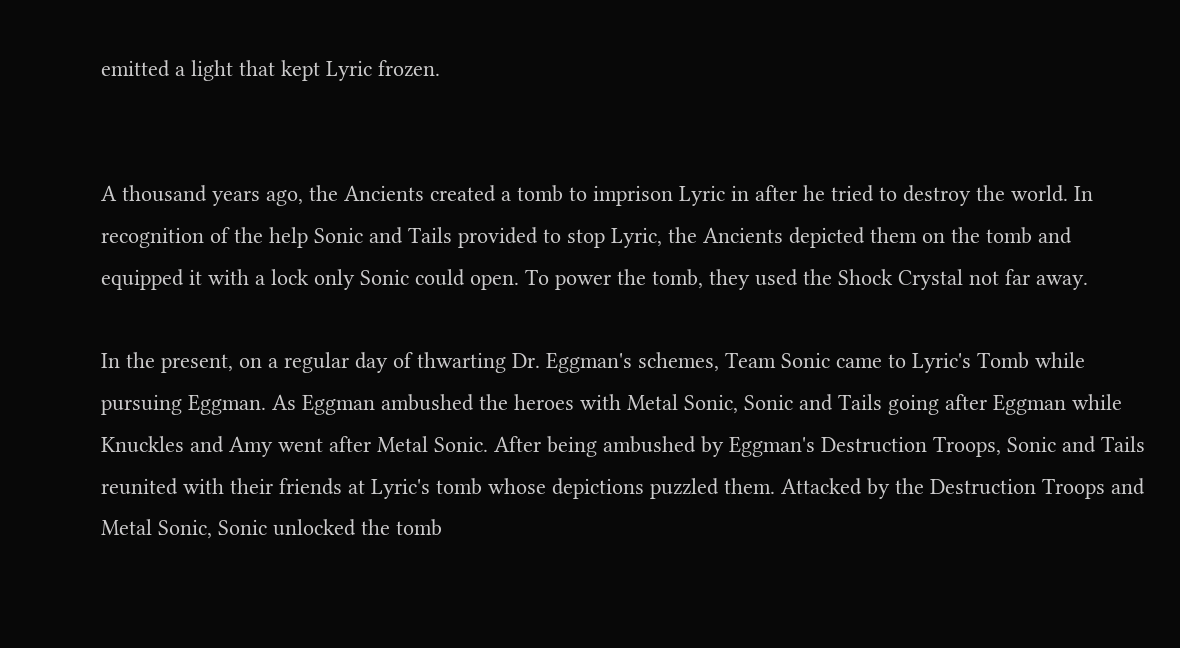emitted a light that kept Lyric frozen.


A thousand years ago, the Ancients created a tomb to imprison Lyric in after he tried to destroy the world. In recognition of the help Sonic and Tails provided to stop Lyric, the Ancients depicted them on the tomb and equipped it with a lock only Sonic could open. To power the tomb, they used the Shock Crystal not far away.

In the present, on a regular day of thwarting Dr. Eggman's schemes, Team Sonic came to Lyric's Tomb while pursuing Eggman. As Eggman ambushed the heroes with Metal Sonic, Sonic and Tails going after Eggman while Knuckles and Amy went after Metal Sonic. After being ambushed by Eggman's Destruction Troops, Sonic and Tails reunited with their friends at Lyric's tomb whose depictions puzzled them. Attacked by the Destruction Troops and Metal Sonic, Sonic unlocked the tomb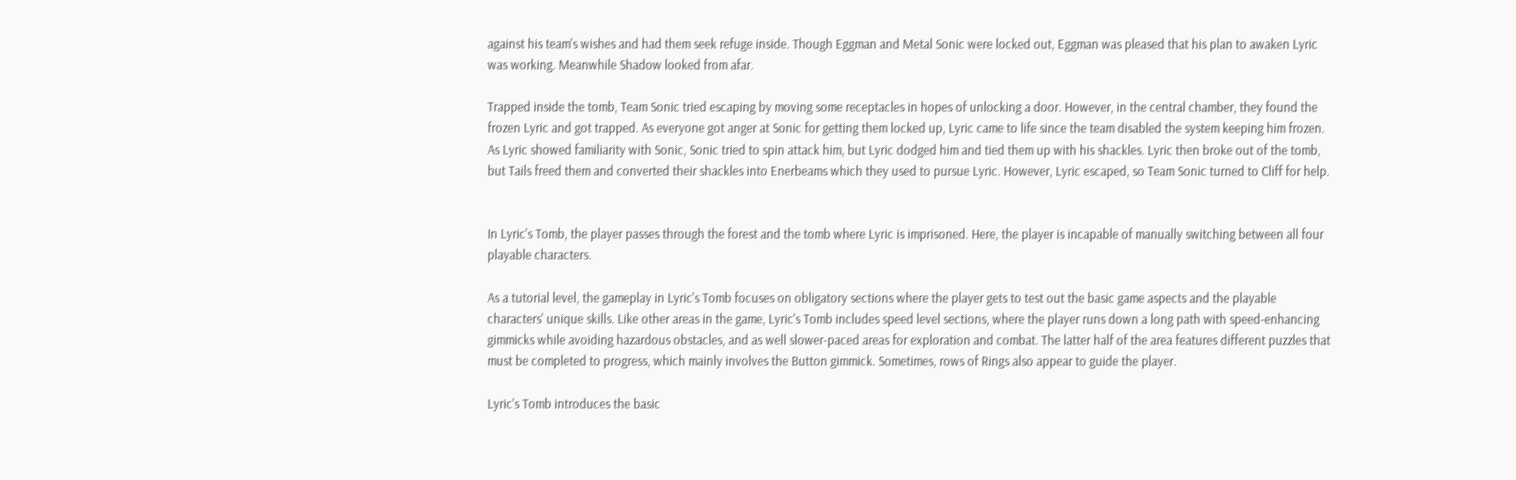against his team's wishes and had them seek refuge inside. Though Eggman and Metal Sonic were locked out, Eggman was pleased that his plan to awaken Lyric was working. Meanwhile Shadow looked from afar.

Trapped inside the tomb, Team Sonic tried escaping by moving some receptacles in hopes of unlocking a door. However, in the central chamber, they found the frozen Lyric and got trapped. As everyone got anger at Sonic for getting them locked up, Lyric came to life since the team disabled the system keeping him frozen. As Lyric showed familiarity with Sonic, Sonic tried to spin attack him, but Lyric dodged him and tied them up with his shackles. Lyric then broke out of the tomb, but Tails freed them and converted their shackles into Enerbeams which they used to pursue Lyric. However, Lyric escaped, so Team Sonic turned to Cliff for help.


In Lyric's Tomb, the player passes through the forest and the tomb where Lyric is imprisoned. Here, the player is incapable of manually switching between all four playable characters.

As a tutorial level, the gameplay in Lyric's Tomb focuses on obligatory sections where the player gets to test out the basic game aspects and the playable characters' unique skills. Like other areas in the game, Lyric's Tomb includes speed level sections, where the player runs down a long path with speed-enhancing gimmicks while avoiding hazardous obstacles, and as well slower-paced areas for exploration and combat. The latter half of the area features different puzzles that must be completed to progress, which mainly involves the Button gimmick. Sometimes, rows of Rings also appear to guide the player.

Lyric's Tomb introduces the basic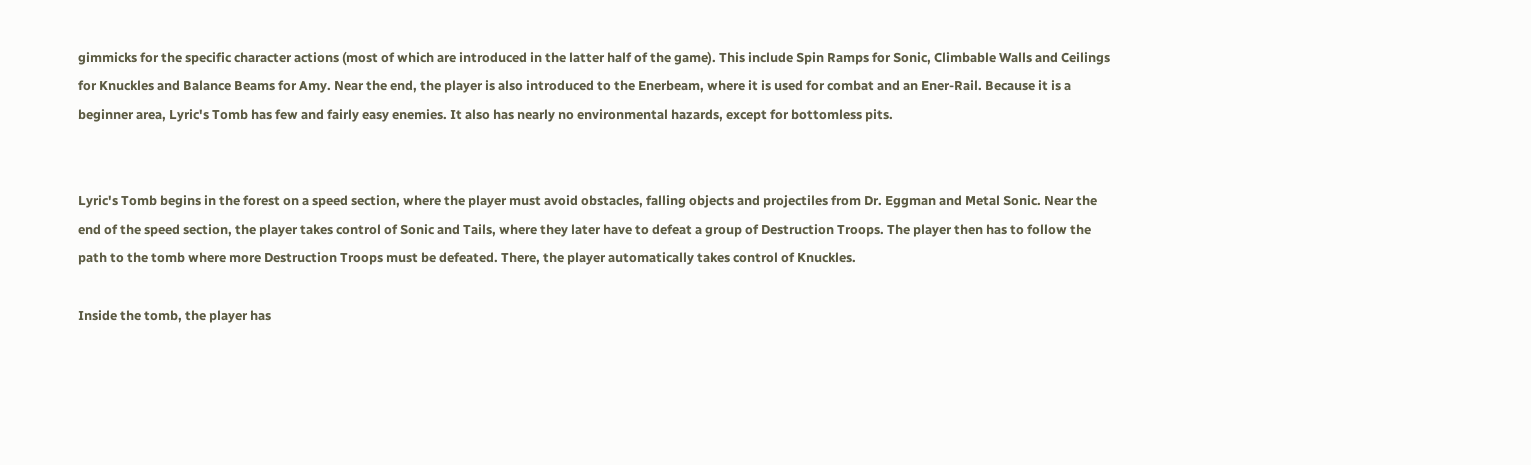gimmicks for the specific character actions (most of which are introduced in the latter half of the game). This include Spin Ramps for Sonic, Climbable Walls and Ceilings for Knuckles and Balance Beams for Amy. Near the end, the player is also introduced to the Enerbeam, where it is used for combat and an Ener-Rail. Because it is a beginner area, Lyric's Tomb has few and fairly easy enemies. It also has nearly no environmental hazards, except for bottomless pits.


Lyric's Tomb begins in the forest on a speed section, where the player must avoid obstacles, falling objects and projectiles from Dr. Eggman and Metal Sonic. Near the end of the speed section, the player takes control of Sonic and Tails, where they later have to defeat a group of Destruction Troops. The player then has to follow the path to the tomb where more Destruction Troops must be defeated. There, the player automatically takes control of Knuckles.

Inside the tomb, the player has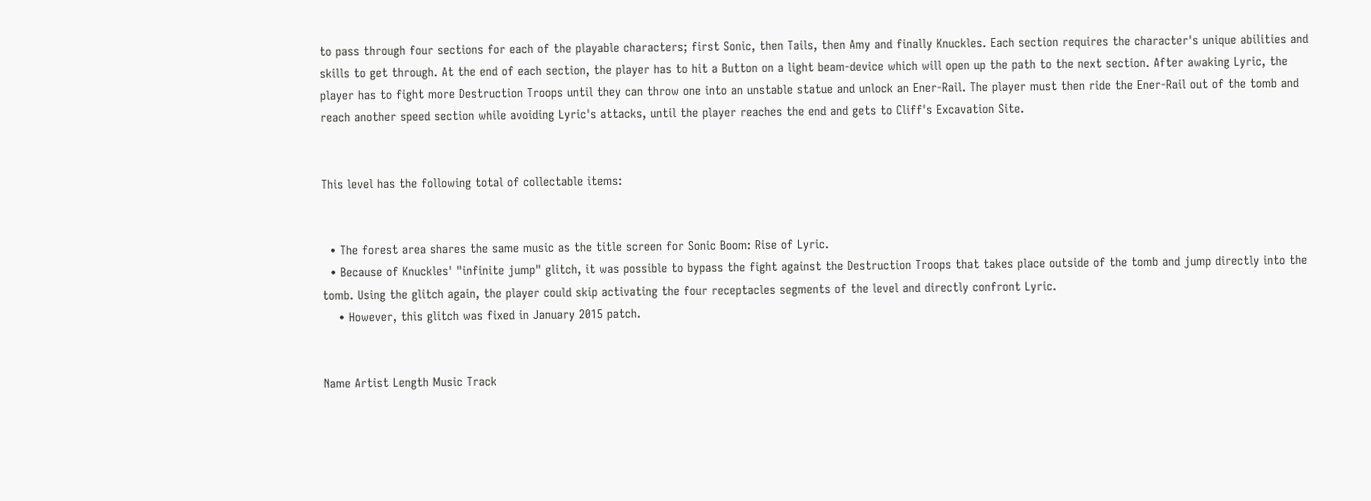to pass through four sections for each of the playable characters; first Sonic, then Tails, then Amy and finally Knuckles. Each section requires the character's unique abilities and skills to get through. At the end of each section, the player has to hit a Button on a light beam-device which will open up the path to the next section. After awaking Lyric, the player has to fight more Destruction Troops until they can throw one into an unstable statue and unlock an Ener-Rail. The player must then ride the Ener-Rail out of the tomb and reach another speed section while avoiding Lyric's attacks, until the player reaches the end and gets to Cliff's Excavation Site.


This level has the following total of collectable items:


  • The forest area shares the same music as the title screen for Sonic Boom: Rise of Lyric.
  • Because of Knuckles' "infinite jump" glitch, it was possible to bypass the fight against the Destruction Troops that takes place outside of the tomb and jump directly into the tomb. Using the glitch again, the player could skip activating the four receptacles segments of the level and directly confront Lyric.
    • However, this glitch was fixed in January 2015 patch.


Name Artist Length Music Track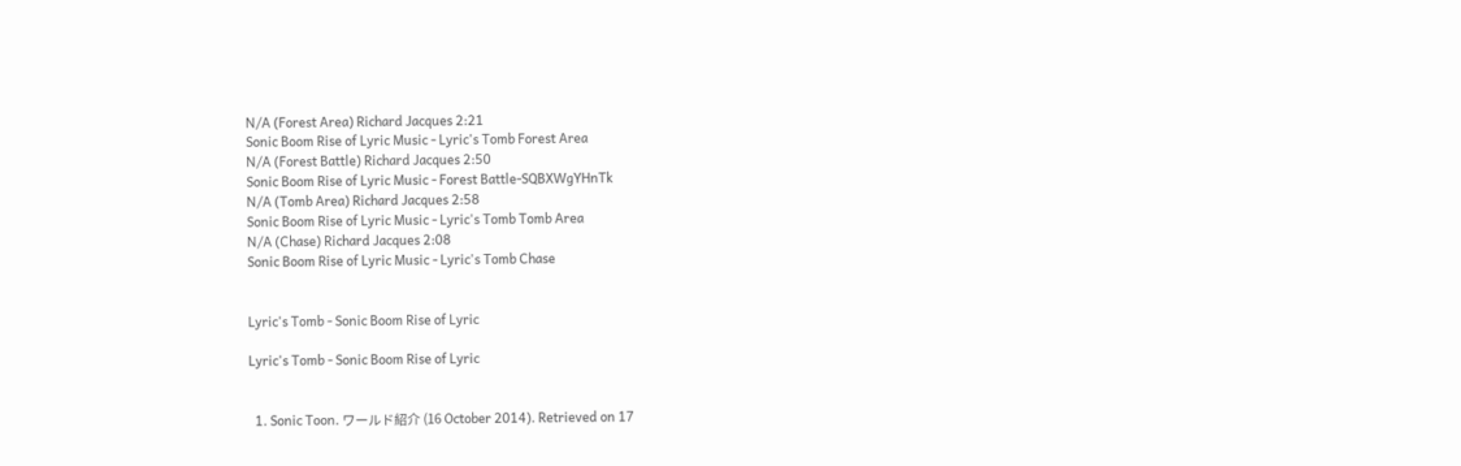N/A (Forest Area) Richard Jacques 2:21
Sonic Boom Rise of Lyric Music - Lyric's Tomb Forest Area
N/A (Forest Battle) Richard Jacques 2:50
Sonic Boom Rise of Lyric Music - Forest Battle-SQBXWgYHnTk
N/A (Tomb Area) Richard Jacques 2:58
Sonic Boom Rise of Lyric Music - Lyric's Tomb Tomb Area
N/A (Chase) Richard Jacques 2:08
Sonic Boom Rise of Lyric Music - Lyric's Tomb Chase


Lyric's Tomb - Sonic Boom Rise of Lyric

Lyric's Tomb - Sonic Boom Rise of Lyric


  1. Sonic Toon. ワールド紹介 (16 October 2014). Retrieved on 17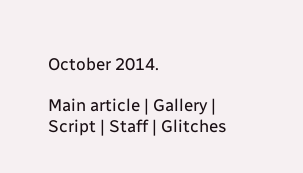October 2014.

Main article | Gallery | Script | Staff | Glitches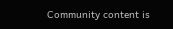Community content is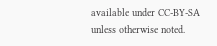available under CC-BY-SA unless otherwise noted.